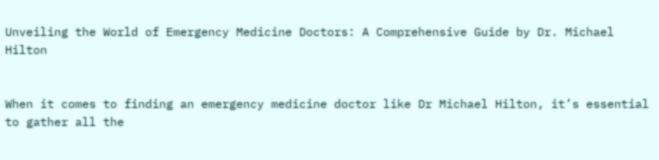Unveiling the World of Emergency Medicine Doctors: A Comprehensive Guide by Dr. Michael Hilton


When it comes to finding an emergency medicine doctor like Dr Michael Hilton, it’s essential to gather all the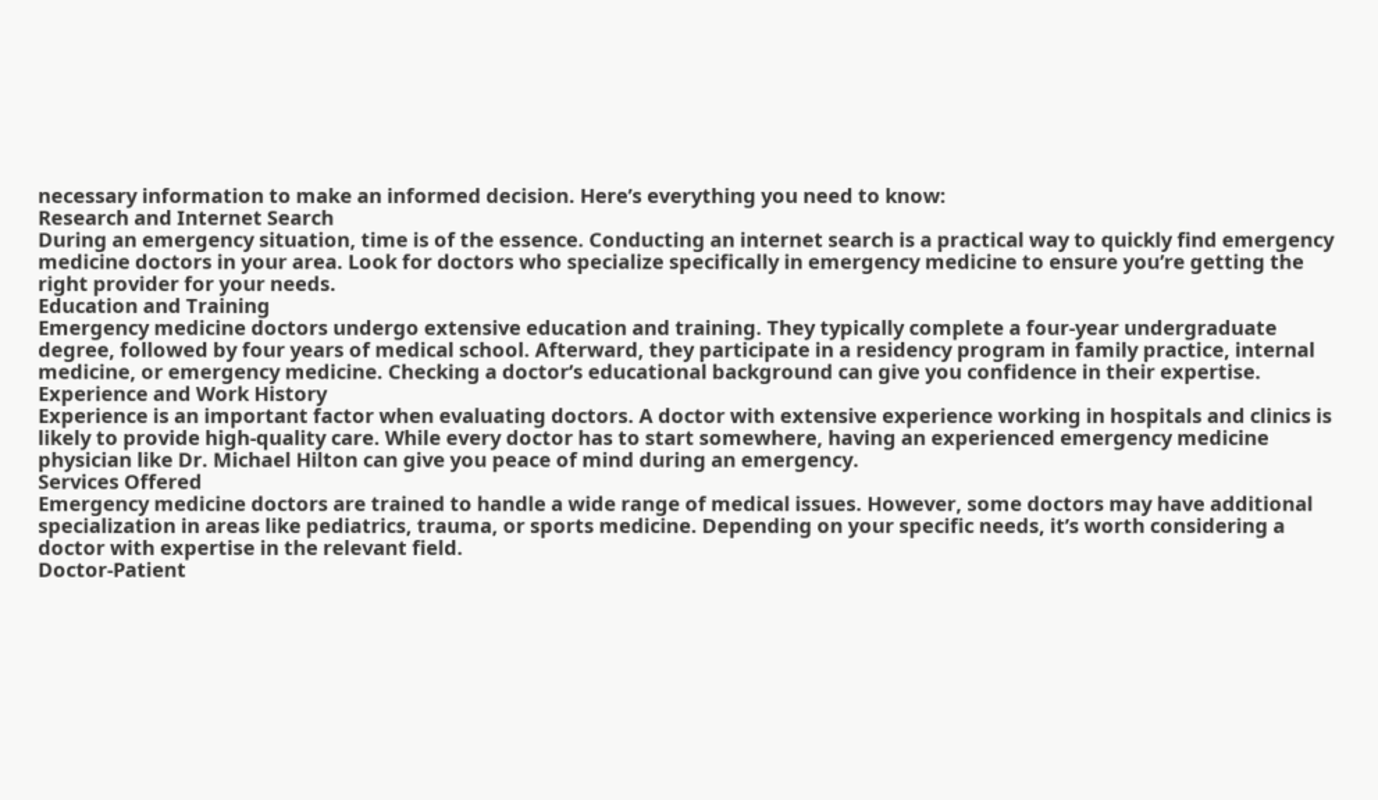necessary information to make an informed decision. Here’s everything you need to know:
Research and Internet Search
During an emergency situation, time is of the essence. Conducting an internet search is a practical way to quickly find emergency medicine doctors in your area. Look for doctors who specialize specifically in emergency medicine to ensure you’re getting the right provider for your needs.
Education and Training
Emergency medicine doctors undergo extensive education and training. They typically complete a four-year undergraduate degree, followed by four years of medical school. Afterward, they participate in a residency program in family practice, internal medicine, or emergency medicine. Checking a doctor’s educational background can give you confidence in their expertise.
Experience and Work History
Experience is an important factor when evaluating doctors. A doctor with extensive experience working in hospitals and clinics is likely to provide high-quality care. While every doctor has to start somewhere, having an experienced emergency medicine physician like Dr. Michael Hilton can give you peace of mind during an emergency.
Services Offered
Emergency medicine doctors are trained to handle a wide range of medical issues. However, some doctors may have additional specialization in areas like pediatrics, trauma, or sports medicine. Depending on your specific needs, it’s worth considering a doctor with expertise in the relevant field.
Doctor-Patient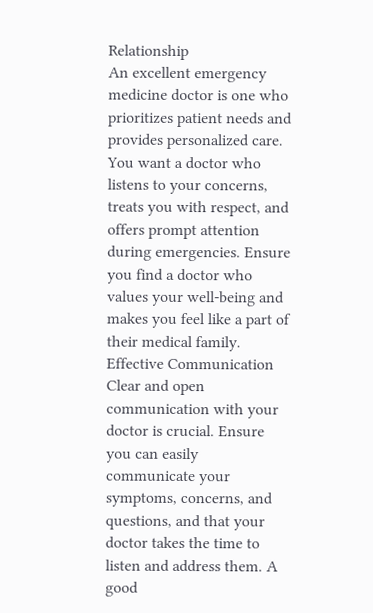Relationship
An excellent emergency medicine doctor is one who prioritizes patient needs and provides personalized care. You want a doctor who listens to your concerns, treats you with respect, and offers prompt attention during emergencies. Ensure you find a doctor who values your well-being and makes you feel like a part of their medical family.
Effective Communication
Clear and open communication with your doctor is crucial. Ensure you can easily communicate your symptoms, concerns, and questions, and that your doctor takes the time to listen and address them. A good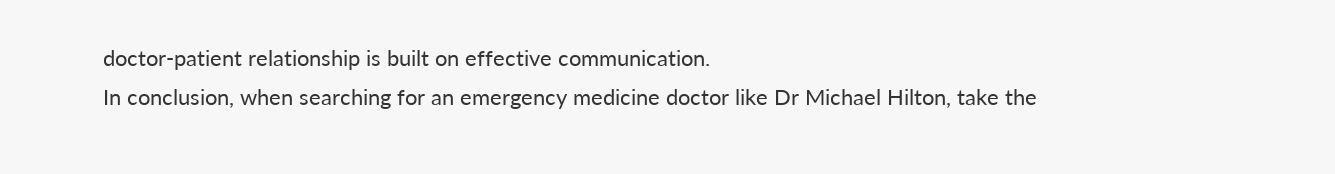doctor-patient relationship is built on effective communication.
In conclusion, when searching for an emergency medicine doctor like Dr Michael Hilton, take the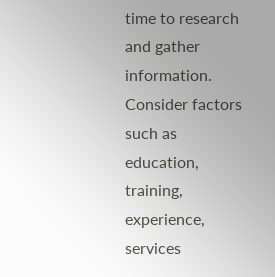time to research and gather information. Consider factors such as education, training, experience, services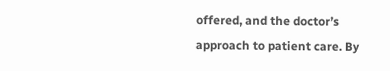offered, and the doctor’s approach to patient care. By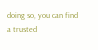doing so, you can find a trusted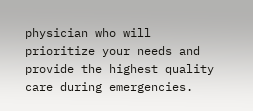physician who will prioritize your needs and provide the highest quality care during emergencies.